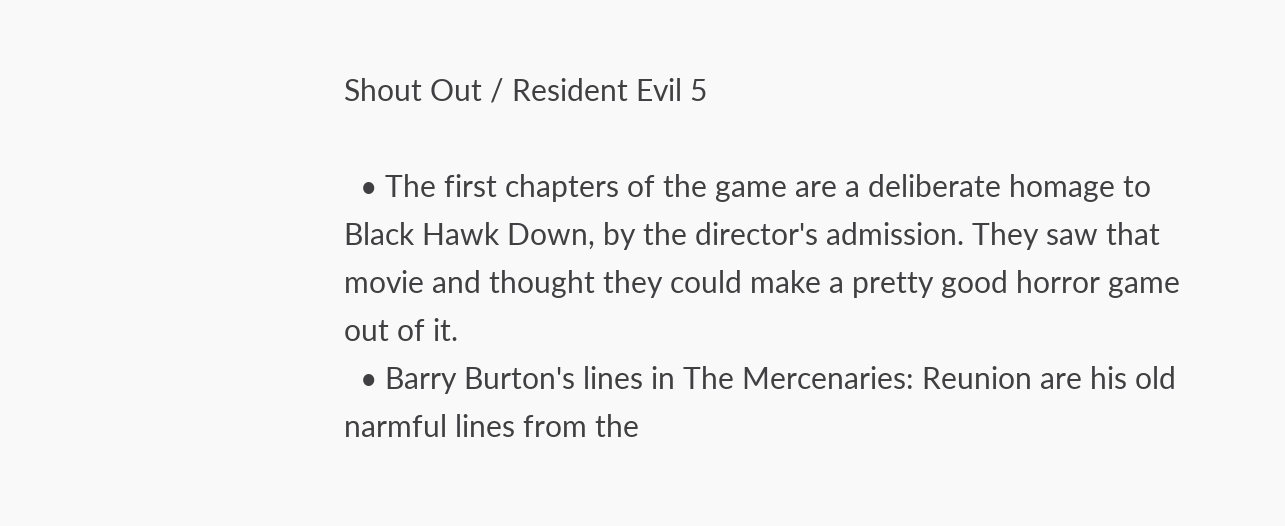Shout Out / Resident Evil 5

  • The first chapters of the game are a deliberate homage to Black Hawk Down, by the director's admission. They saw that movie and thought they could make a pretty good horror game out of it.
  • Barry Burton's lines in The Mercenaries: Reunion are his old narmful lines from the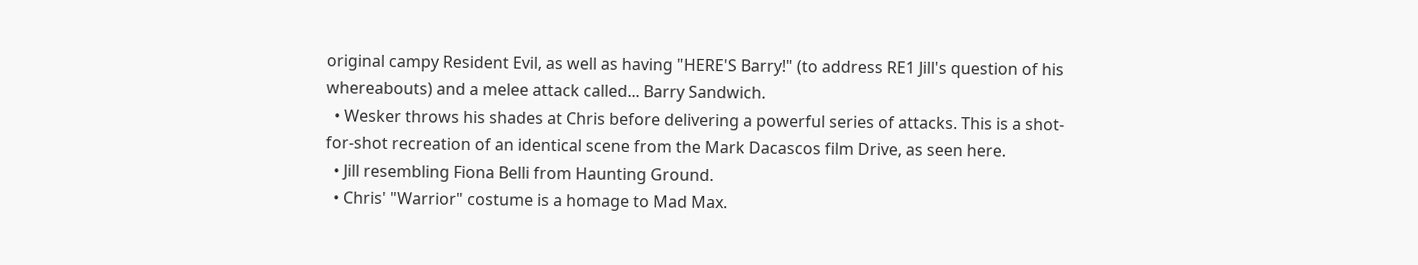original campy Resident Evil, as well as having "HERE'S Barry!" (to address RE1 Jill's question of his whereabouts) and a melee attack called... Barry Sandwich.
  • Wesker throws his shades at Chris before delivering a powerful series of attacks. This is a shot-for-shot recreation of an identical scene from the Mark Dacascos film Drive, as seen here.
  • Jill resembling Fiona Belli from Haunting Ground.
  • Chris' "Warrior" costume is a homage to Mad Max.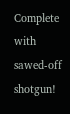Complete with sawed-off shotgun!